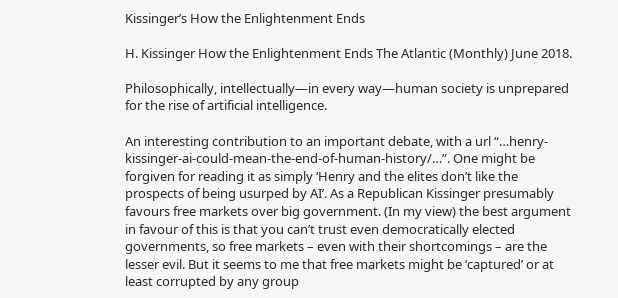Kissinger’s How the Enlightenment Ends

H. Kissinger How the Enlightenment Ends The Atlantic (Monthly) June 2018.

Philosophically, intellectually—in every way—human society is unprepared for the rise of artificial intelligence.

An interesting contribution to an important debate, with a url “…henry-kissinger-ai-could-mean-the-end-of-human-history/…”. One might be forgiven for reading it as simply ‘Henry and the elites don’t like the prospects of being usurped by AI’. As a Republican Kissinger presumably favours free markets over big government. (In my view) the best argument in favour of this is that you can’t trust even democratically elected governments, so free markets – even with their shortcomings – are the lesser evil. But it seems to me that free markets might be ‘captured’ or at least corrupted by any group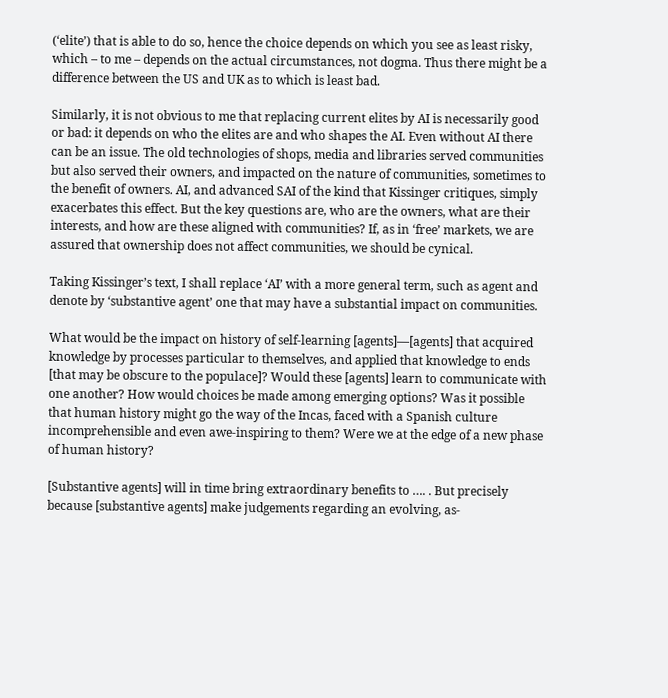(‘elite’) that is able to do so, hence the choice depends on which you see as least risky, which – to me – depends on the actual circumstances, not dogma. Thus there might be a difference between the US and UK as to which is least bad.

Similarly, it is not obvious to me that replacing current elites by AI is necessarily good or bad: it depends on who the elites are and who shapes the AI. Even without AI there can be an issue. The old technologies of shops, media and libraries served communities but also served their owners, and impacted on the nature of communities, sometimes to the benefit of owners. AI, and advanced SAI of the kind that Kissinger critiques, simply exacerbates this effect. But the key questions are, who are the owners, what are their interests, and how are these aligned with communities? If, as in ‘free’ markets, we are assured that ownership does not affect communities, we should be cynical.

Taking Kissinger’s text, I shall replace ‘AI’ with a more general term, such as agent and denote by ‘substantive agent’ one that may have a substantial impact on communities.

What would be the impact on history of self-learning [agents]—[agents] that acquired knowledge by processes particular to themselves, and applied that knowledge to ends [that may be obscure to the populace]? Would these [agents] learn to communicate with one another? How would choices be made among emerging options? Was it possible that human history might go the way of the Incas, faced with a Spanish culture incomprehensible and even awe-inspiring to them? Were we at the edge of a new phase of human history?

[Substantive agents] will in time bring extraordinary benefits to …. . But precisely because [substantive agents] make judgements regarding an evolving, as-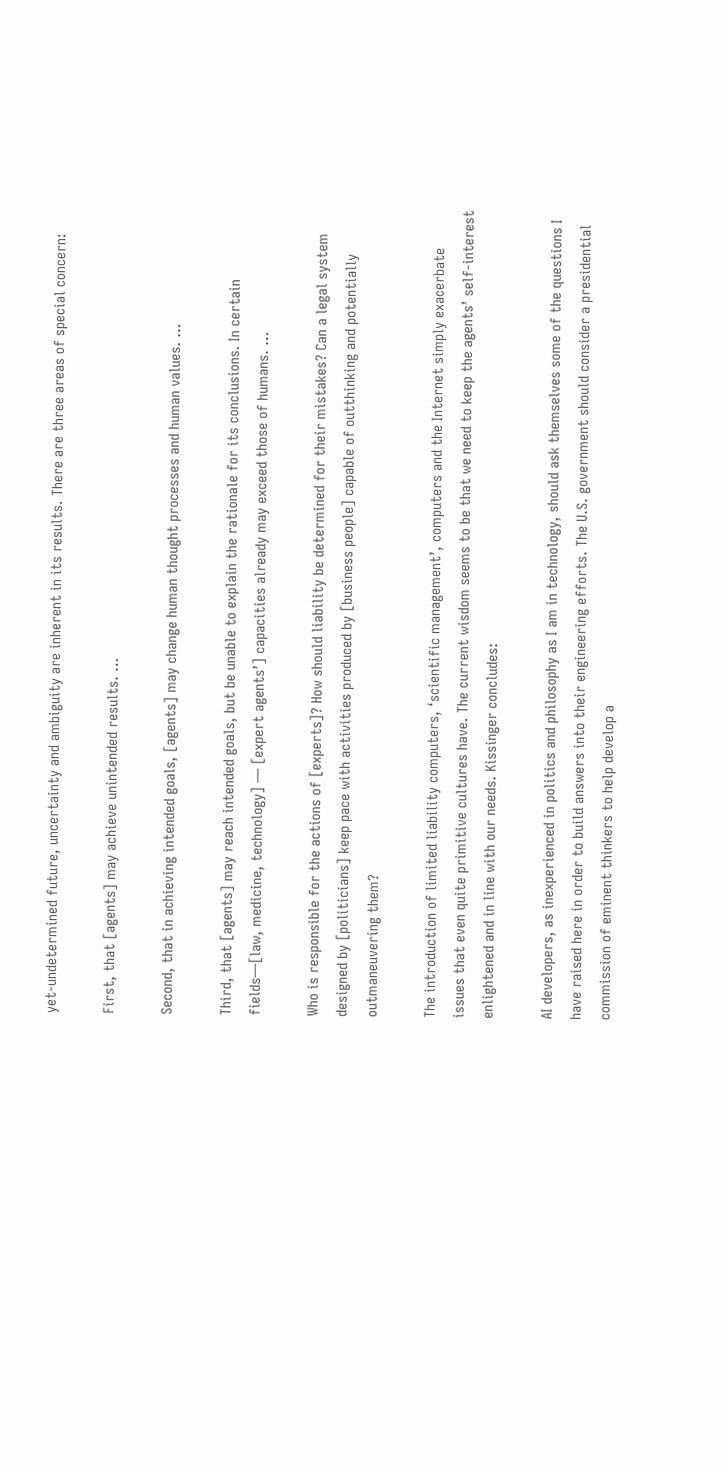yet-undetermined future, uncertainty and ambiguity are inherent in its results. There are three areas of special concern:

First, that [agents] may achieve unintended results. …

Second, that in achieving intended goals, [agents] may change human thought processes and human values. …

Third, that [agents] may reach intended goals, but be unable to explain the rationale for its conclusions. In certain fields—[law, medicine, technology] — [expert agents’] capacities already may exceed those of humans. …

Who is responsible for the actions of [experts]? How should liability be determined for their mistakes? Can a legal system designed by [politicians] keep pace with activities produced by [business people] capable of outthinking and potentially outmaneuvering them?

The introduction of limited liability computers, ‘scientific management’, computers and the Internet simply exacerbate issues that even quite primitive cultures have. The current wisdom seems to be that we need to keep the agents’ self-interest enlightened and in line with our needs. Kissinger concludes:

AI developers, as inexperienced in politics and philosophy as I am in technology, should ask themselves some of the questions I have raised here in order to build answers into their engineering efforts. The U.S. government should consider a presidential commission of eminent thinkers to help develop a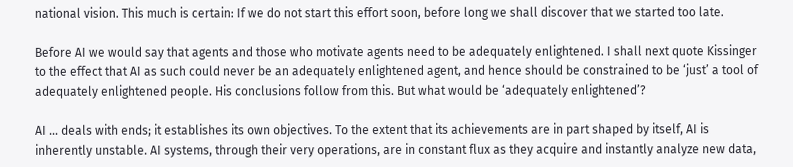national vision. This much is certain: If we do not start this effort soon, before long we shall discover that we started too late.

Before AI we would say that agents and those who motivate agents need to be adequately enlightened. I shall next quote Kissinger to the effect that AI as such could never be an adequately enlightened agent, and hence should be constrained to be ‘just’ a tool of adequately enlightened people. His conclusions follow from this. But what would be ‘adequately enlightened’?

AI … deals with ends; it establishes its own objectives. To the extent that its achievements are in part shaped by itself, AI is inherently unstable. AI systems, through their very operations, are in constant flux as they acquire and instantly analyze new data,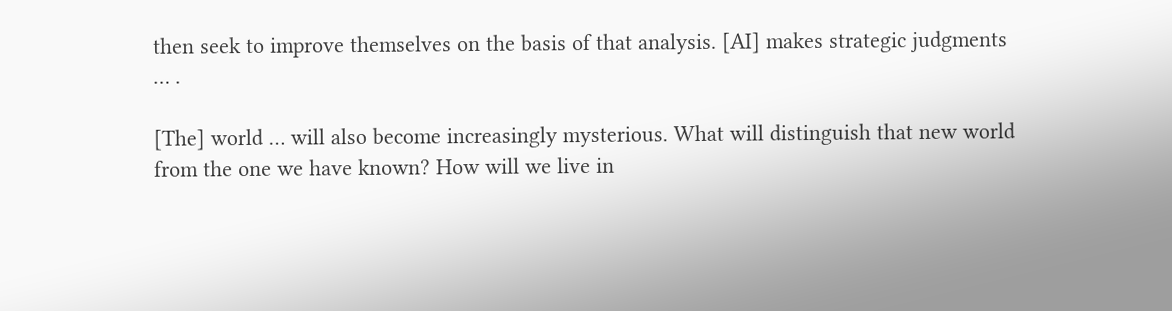then seek to improve themselves on the basis of that analysis. [AI] makes strategic judgments … .

[The] world … will also become increasingly mysterious. What will distinguish that new world from the one we have known? How will we live in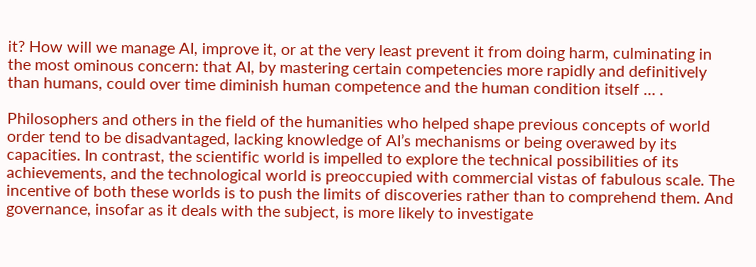it? How will we manage AI, improve it, or at the very least prevent it from doing harm, culminating in the most ominous concern: that AI, by mastering certain competencies more rapidly and definitively than humans, could over time diminish human competence and the human condition itself … .

Philosophers and others in the field of the humanities who helped shape previous concepts of world order tend to be disadvantaged, lacking knowledge of AI’s mechanisms or being overawed by its capacities. In contrast, the scientific world is impelled to explore the technical possibilities of its achievements, and the technological world is preoccupied with commercial vistas of fabulous scale. The incentive of both these worlds is to push the limits of discoveries rather than to comprehend them. And governance, insofar as it deals with the subject, is more likely to investigate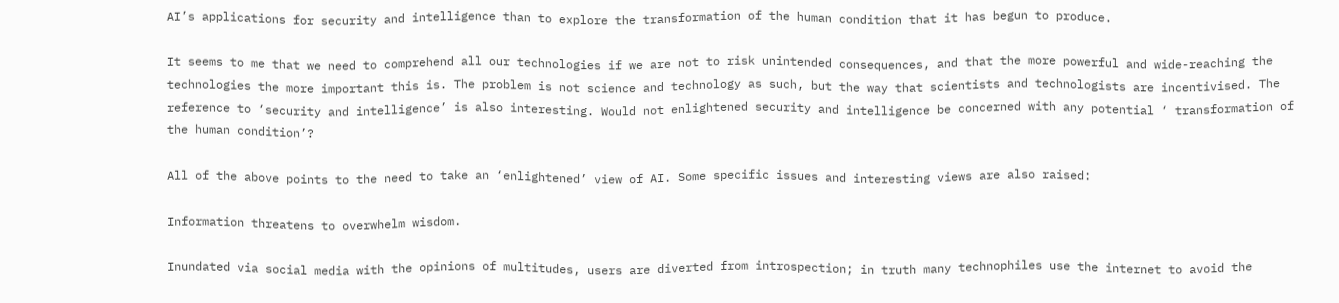AI’s applications for security and intelligence than to explore the transformation of the human condition that it has begun to produce.

It seems to me that we need to comprehend all our technologies if we are not to risk unintended consequences, and that the more powerful and wide-reaching the technologies the more important this is. The problem is not science and technology as such, but the way that scientists and technologists are incentivised. The reference to ‘security and intelligence’ is also interesting. Would not enlightened security and intelligence be concerned with any potential ‘ transformation of the human condition’?

All of the above points to the need to take an ‘enlightened’ view of AI. Some specific issues and interesting views are also raised:

Information threatens to overwhelm wisdom.

Inundated via social media with the opinions of multitudes, users are diverted from introspection; in truth many technophiles use the internet to avoid the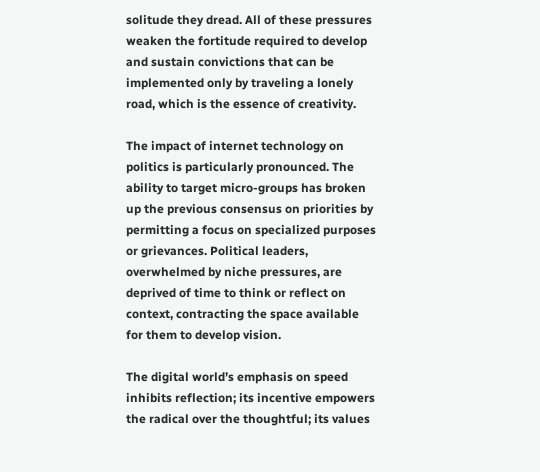solitude they dread. All of these pressures weaken the fortitude required to develop and sustain convictions that can be implemented only by traveling a lonely road, which is the essence of creativity.

The impact of internet technology on politics is particularly pronounced. The ability to target micro-groups has broken up the previous consensus on priorities by permitting a focus on specialized purposes or grievances. Political leaders, overwhelmed by niche pressures, are deprived of time to think or reflect on context, contracting the space available for them to develop vision.

The digital world’s emphasis on speed inhibits reflection; its incentive empowers the radical over the thoughtful; its values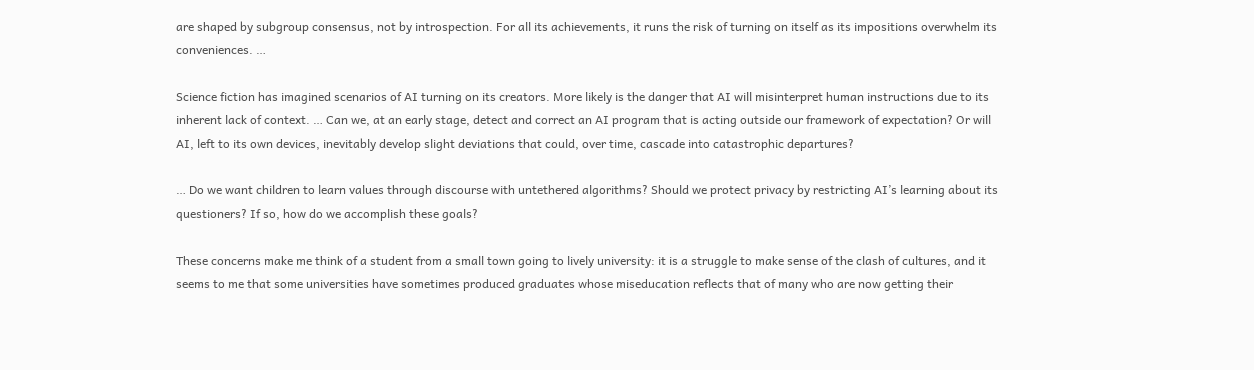are shaped by subgroup consensus, not by introspection. For all its achievements, it runs the risk of turning on itself as its impositions overwhelm its conveniences. …

Science fiction has imagined scenarios of AI turning on its creators. More likely is the danger that AI will misinterpret human instructions due to its inherent lack of context. … Can we, at an early stage, detect and correct an AI program that is acting outside our framework of expectation? Or will AI, left to its own devices, inevitably develop slight deviations that could, over time, cascade into catastrophic departures?

… Do we want children to learn values through discourse with untethered algorithms? Should we protect privacy by restricting AI’s learning about its questioners? If so, how do we accomplish these goals?

These concerns make me think of a student from a small town going to lively university: it is a struggle to make sense of the clash of cultures, and it seems to me that some universities have sometimes produced graduates whose miseducation reflects that of many who are now getting their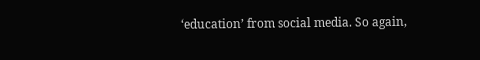‘education’ from social media. So again,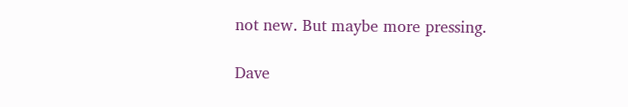not new. But maybe more pressing.

Dave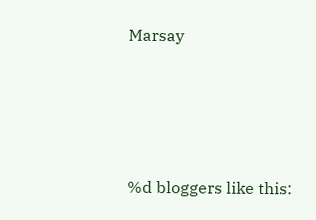Marsay




%d bloggers like this: